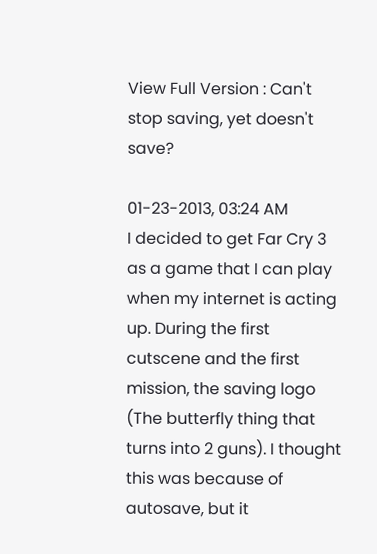View Full Version : Can't stop saving, yet doesn't save?

01-23-2013, 03:24 AM
I decided to get Far Cry 3 as a game that I can play when my internet is acting up. During the first cutscene and the first mission, the saving logo (The butterfly thing that turns into 2 guns). I thought this was because of autosave, but it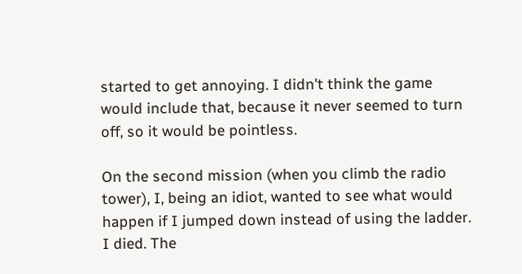started to get annoying. I didn't think the game would include that, because it never seemed to turn off, so it would be pointless.

On the second mission (when you climb the radio tower), I, being an idiot, wanted to see what would happen if I jumped down instead of using the ladder. I died. The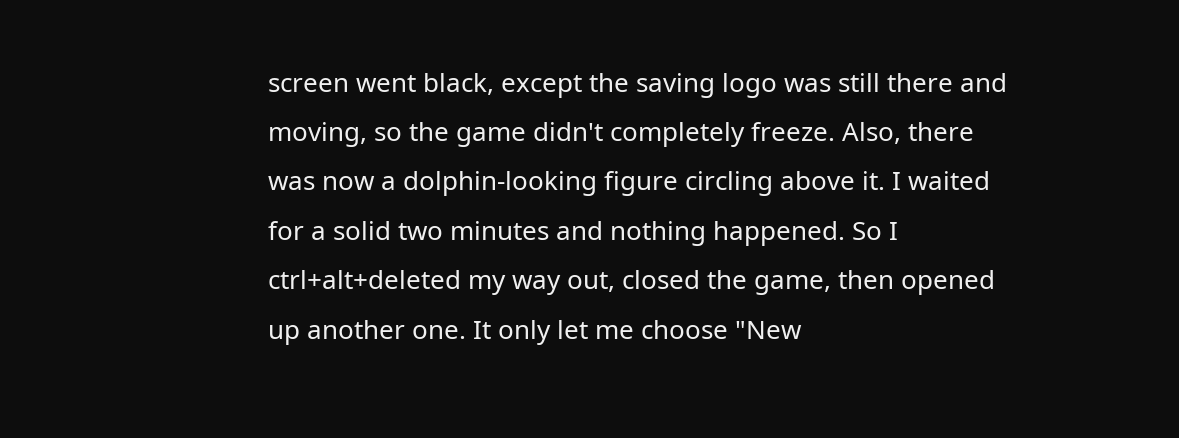screen went black, except the saving logo was still there and moving, so the game didn't completely freeze. Also, there was now a dolphin-looking figure circling above it. I waited for a solid two minutes and nothing happened. So I ctrl+alt+deleted my way out, closed the game, then opened up another one. It only let me choose "New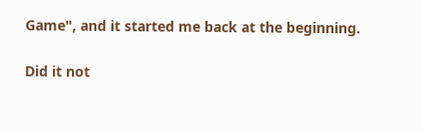Game", and it started me back at the beginning.

Did it not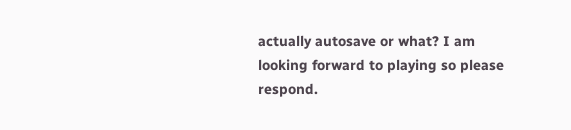actually autosave or what? I am looking forward to playing so please respond.